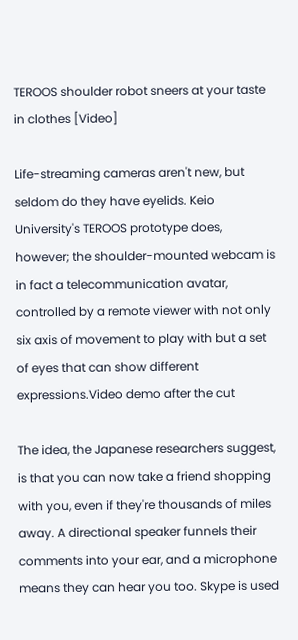TEROOS shoulder robot sneers at your taste in clothes [Video]

Life-streaming cameras aren't new, but seldom do they have eyelids. Keio University's TEROOS prototype does, however; the shoulder-mounted webcam is in fact a telecommunication avatar, controlled by a remote viewer with not only six axis of movement to play with but a set of eyes that can show different expressions.Video demo after the cut

The idea, the Japanese researchers suggest, is that you can now take a friend shopping with you, even if they're thousands of miles away. A directional speaker funnels their comments into your ear, and a microphone means they can hear you too. Skype is used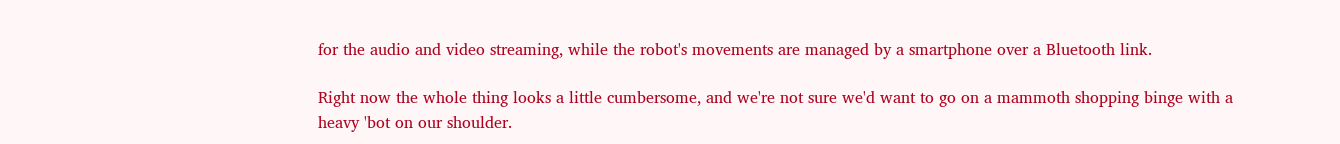for the audio and video streaming, while the robot's movements are managed by a smartphone over a Bluetooth link.

Right now the whole thing looks a little cumbersome, and we're not sure we'd want to go on a mammoth shopping binge with a heavy 'bot on our shoulder.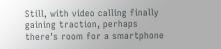Still, with video calling finally gaining traction, perhaps there's room for a smartphone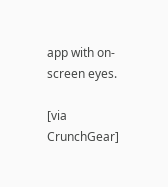app with on-screen eyes.

[via CrunchGear]